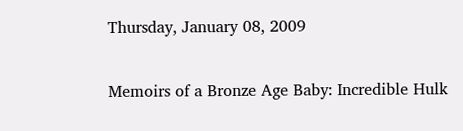Thursday, January 08, 2009

Memoirs of a Bronze Age Baby: Incredible Hulk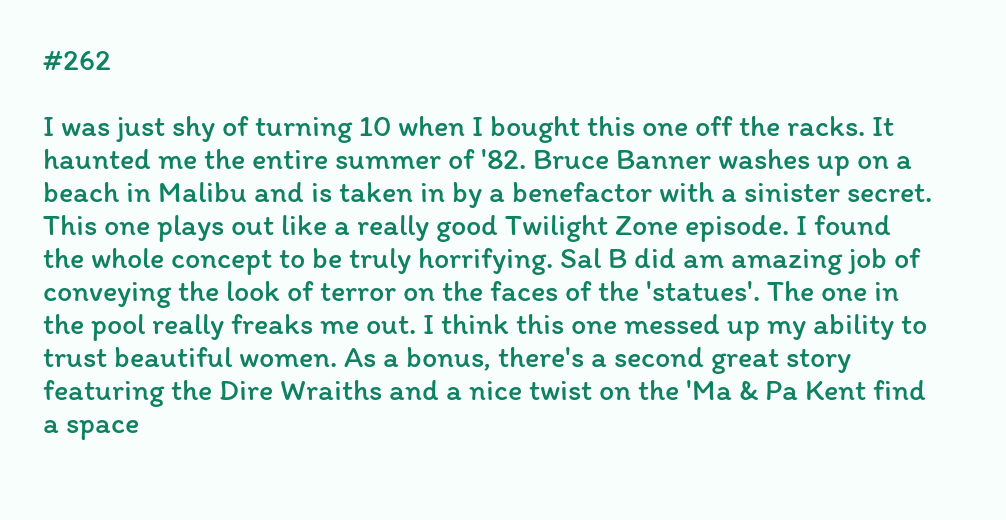#262

I was just shy of turning 10 when I bought this one off the racks. It haunted me the entire summer of '82. Bruce Banner washes up on a beach in Malibu and is taken in by a benefactor with a sinister secret. This one plays out like a really good Twilight Zone episode. I found the whole concept to be truly horrifying. Sal B did am amazing job of conveying the look of terror on the faces of the 'statues'. The one in the pool really freaks me out. I think this one messed up my ability to trust beautiful women. As a bonus, there's a second great story featuring the Dire Wraiths and a nice twist on the 'Ma & Pa Kent find a space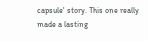capsule' story. This one really made a lasting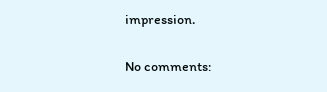impression.

No comments: